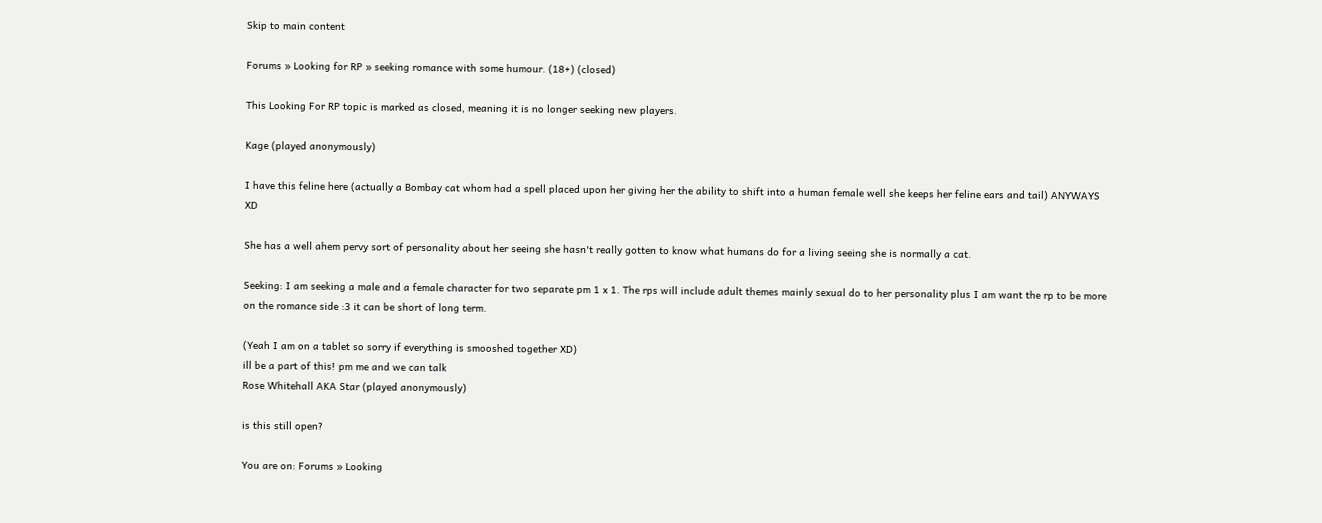Skip to main content

Forums » Looking for RP » seeking romance with some humour. (18+) (closed)

This Looking For RP topic is marked as closed, meaning it is no longer seeking new players.

Kage (played anonymously)

I have this feline here (actually a Bombay cat whom had a spell placed upon her giving her the ability to shift into a human female well she keeps her feline ears and tail) ANYWAYS XD

She has a well ahem pervy sort of personality about her seeing she hasn't really gotten to know what humans do for a living seeing she is normally a cat.

Seeking: I am seeking a male and a female character for two separate pm 1 x 1. The rps will include adult themes mainly sexual do to her personality plus I am want the rp to be more on the romance side :3 it can be short of long term.

(Yeah I am on a tablet so sorry if everything is smooshed together XD)
ill be a part of this! pm me and we can talk
Rose Whitehall AKA Star (played anonymously)

is this still open?

You are on: Forums » Looking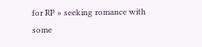for RP » seeking romance with some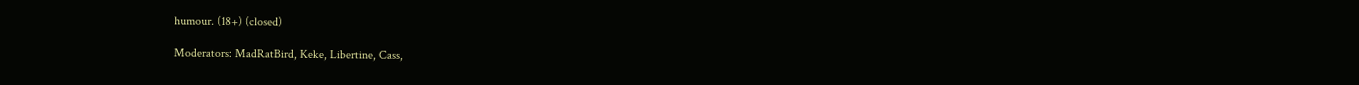humour. (18+) (closed)

Moderators: MadRatBird, Keke, Libertine, Cass,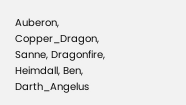Auberon, Copper_Dragon, Sanne, Dragonfire, Heimdall, Ben, Darth_Angelus